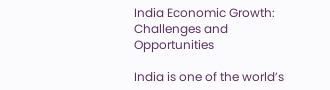India Economic Growth: Challenges and Opportunities

India is one of the world’s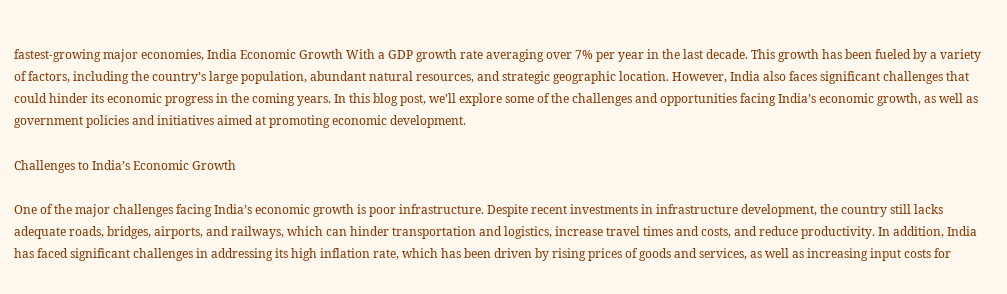fastest-growing major economies, India Economic Growth With a GDP growth rate averaging over 7% per year in the last decade. This growth has been fueled by a variety of factors, including the country’s large population, abundant natural resources, and strategic geographic location. However, India also faces significant challenges that could hinder its economic progress in the coming years. In this blog post, we’ll explore some of the challenges and opportunities facing India’s economic growth, as well as government policies and initiatives aimed at promoting economic development.

Challenges to India’s Economic Growth

One of the major challenges facing India’s economic growth is poor infrastructure. Despite recent investments in infrastructure development, the country still lacks adequate roads, bridges, airports, and railways, which can hinder transportation and logistics, increase travel times and costs, and reduce productivity. In addition, India has faced significant challenges in addressing its high inflation rate, which has been driven by rising prices of goods and services, as well as increasing input costs for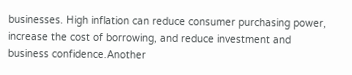businesses. High inflation can reduce consumer purchasing power, increase the cost of borrowing, and reduce investment and business confidence.Another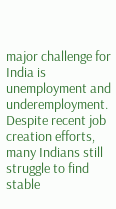major challenge for India is unemployment and underemployment. Despite recent job creation efforts, many Indians still struggle to find stable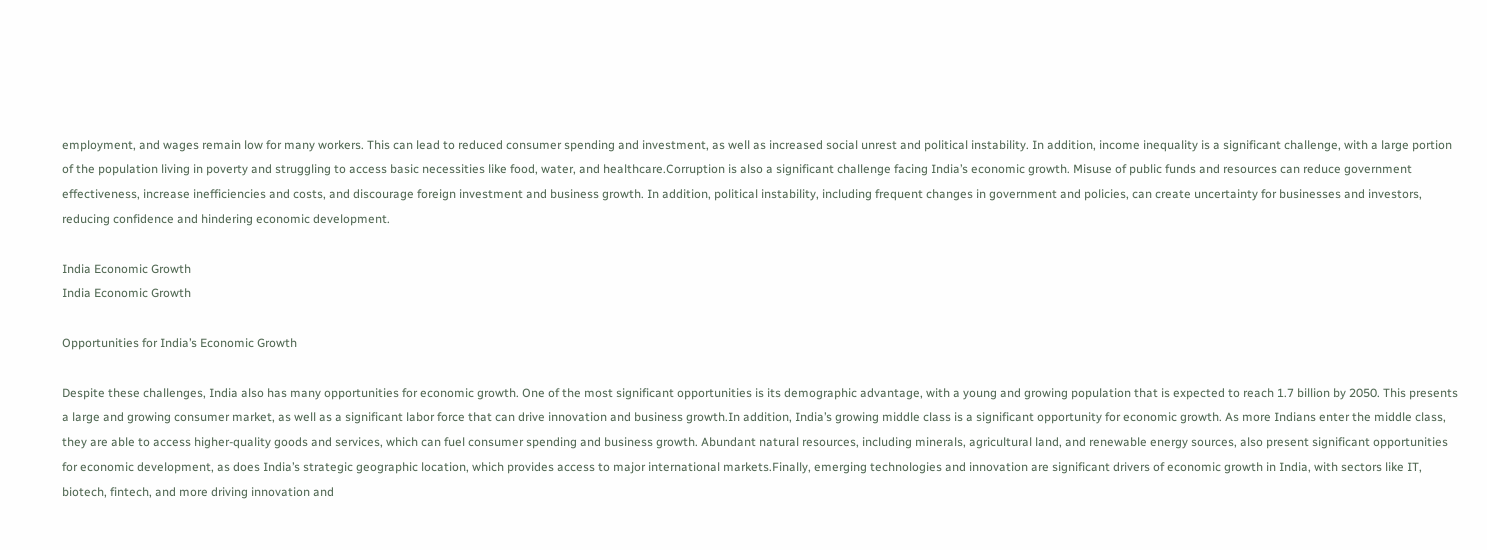employment, and wages remain low for many workers. This can lead to reduced consumer spending and investment, as well as increased social unrest and political instability. In addition, income inequality is a significant challenge, with a large portion of the population living in poverty and struggling to access basic necessities like food, water, and healthcare.Corruption is also a significant challenge facing India’s economic growth. Misuse of public funds and resources can reduce government effectiveness, increase inefficiencies and costs, and discourage foreign investment and business growth. In addition, political instability, including frequent changes in government and policies, can create uncertainty for businesses and investors, reducing confidence and hindering economic development.

India Economic Growth
India Economic Growth

Opportunities for India’s Economic Growth

Despite these challenges, India also has many opportunities for economic growth. One of the most significant opportunities is its demographic advantage, with a young and growing population that is expected to reach 1.7 billion by 2050. This presents a large and growing consumer market, as well as a significant labor force that can drive innovation and business growth.In addition, India’s growing middle class is a significant opportunity for economic growth. As more Indians enter the middle class, they are able to access higher-quality goods and services, which can fuel consumer spending and business growth. Abundant natural resources, including minerals, agricultural land, and renewable energy sources, also present significant opportunities for economic development, as does India’s strategic geographic location, which provides access to major international markets.Finally, emerging technologies and innovation are significant drivers of economic growth in India, with sectors like IT, biotech, fintech, and more driving innovation and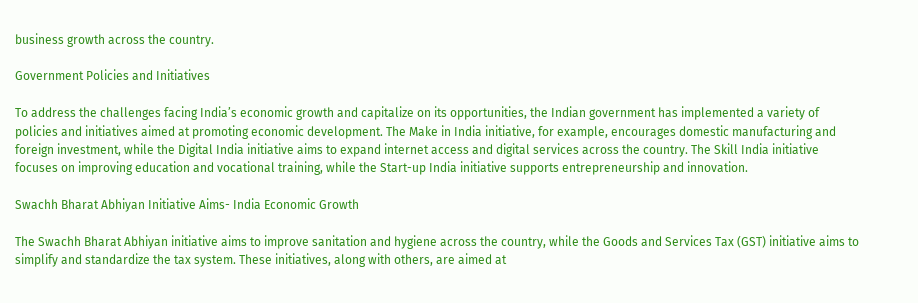business growth across the country.

Government Policies and Initiatives

To address the challenges facing India’s economic growth and capitalize on its opportunities, the Indian government has implemented a variety of policies and initiatives aimed at promoting economic development. The Make in India initiative, for example, encourages domestic manufacturing and foreign investment, while the Digital India initiative aims to expand internet access and digital services across the country. The Skill India initiative focuses on improving education and vocational training, while the Start-up India initiative supports entrepreneurship and innovation.

Swachh Bharat Abhiyan Initiative Aims- India Economic Growth

The Swachh Bharat Abhiyan initiative aims to improve sanitation and hygiene across the country, while the Goods and Services Tax (GST) initiative aims to simplify and standardize the tax system. These initiatives, along with others, are aimed at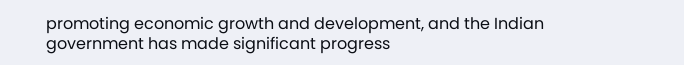promoting economic growth and development, and the Indian government has made significant progress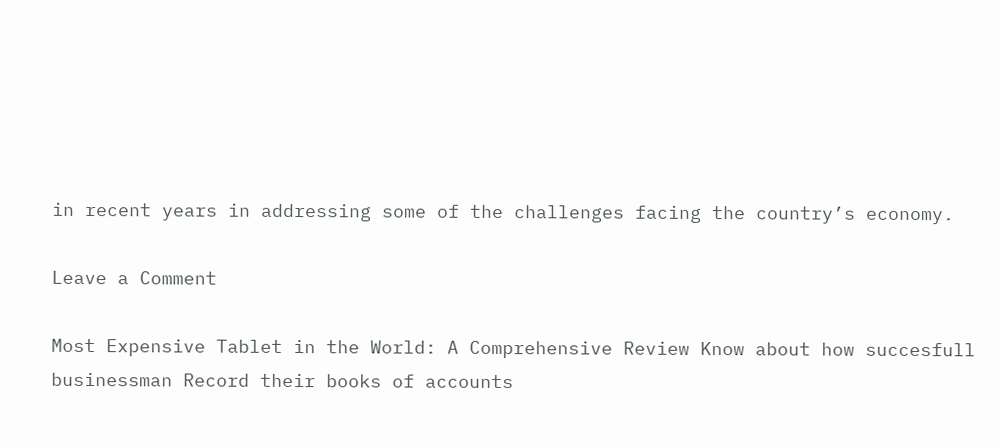in recent years in addressing some of the challenges facing the country’s economy.

Leave a Comment

Most Expensive Tablet in the World: A Comprehensive Review Know about how succesfull businessman Record their books of accounts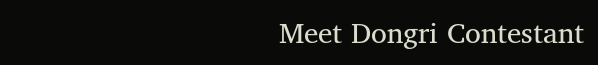Meet Dongri Contestant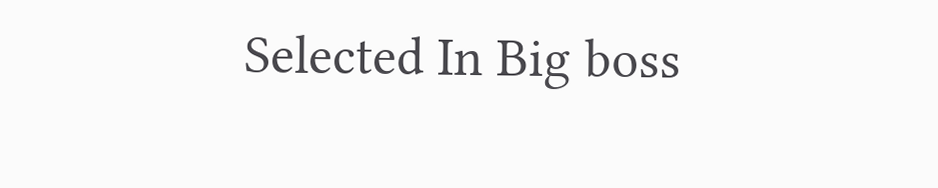Selected In Big boss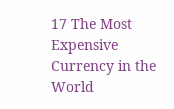17 The Most Expensive Currency in the World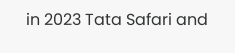in 2023 Tata Safari and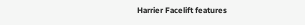Harrier Facelift features